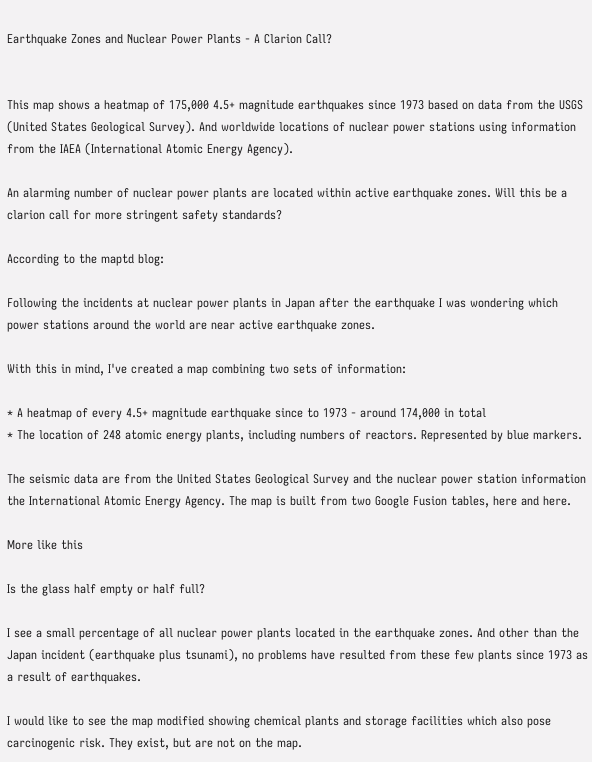Earthquake Zones and Nuclear Power Plants - A Clarion Call?


This map shows a heatmap of 175,000 4.5+ magnitude earthquakes since 1973 based on data from the USGS (United States Geological Survey). And worldwide locations of nuclear power stations using information from the IAEA (International Atomic Energy Agency).

An alarming number of nuclear power plants are located within active earthquake zones. Will this be a clarion call for more stringent safety standards?

According to the maptd blog:

Following the incidents at nuclear power plants in Japan after the earthquake I was wondering which power stations around the world are near active earthquake zones.

With this in mind, I've created a map combining two sets of information:

* A heatmap of every 4.5+ magnitude earthquake since to 1973 - around 174,000 in total
* The location of 248 atomic energy plants, including numbers of reactors. Represented by blue markers.

The seismic data are from the United States Geological Survey and the nuclear power station information the International Atomic Energy Agency. The map is built from two Google Fusion tables, here and here.

More like this

Is the glass half empty or half full?

I see a small percentage of all nuclear power plants located in the earthquake zones. And other than the Japan incident (earthquake plus tsunami), no problems have resulted from these few plants since 1973 as a result of earthquakes.

I would like to see the map modified showing chemical plants and storage facilities which also pose carcinogenic risk. They exist, but are not on the map.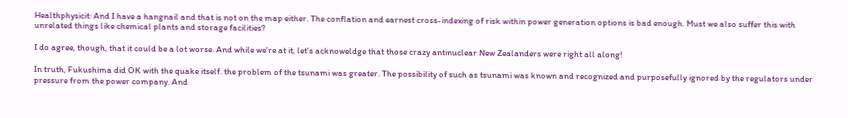Healthphysicit: And I have a hangnail and that is not on the map either. The conflation and earnest cross-indexing of risk within power generation options is bad enough. Must we also suffer this with unrelated things like chemical plants and storage facilities?

I do agree, though, that it could be a lot worse. And while we're at it, let's acknoweldge that those crazy antinuclear New Zealanders were right all along!

In truth, Fukushima did OK with the quake itself. the problem of the tsunami was greater. The possibility of such as tsunami was known and recognized and purposefully ignored by the regulators under pressure from the power company. And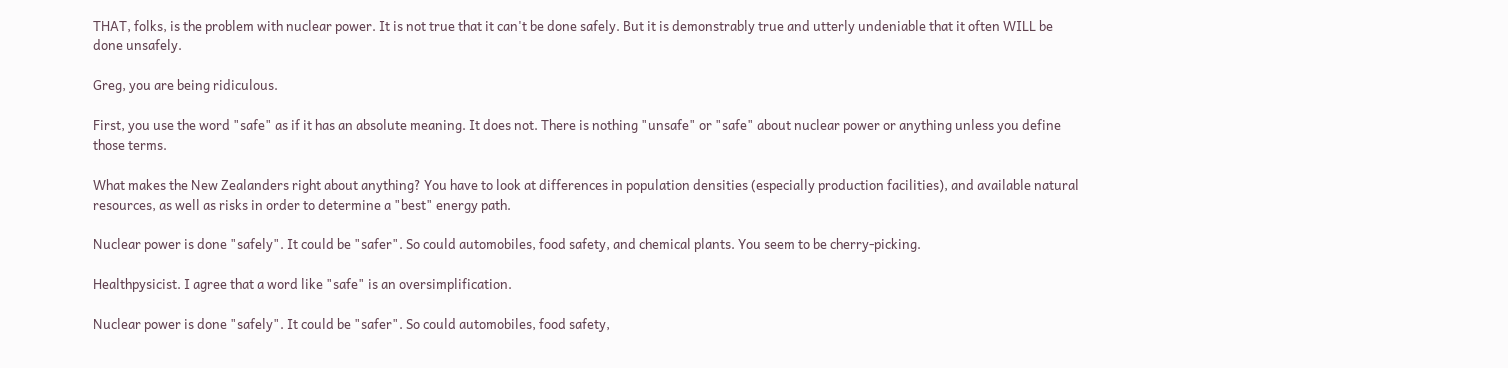THAT, folks, is the problem with nuclear power. It is not true that it can't be done safely. But it is demonstrably true and utterly undeniable that it often WILL be done unsafely.

Greg, you are being ridiculous.

First, you use the word "safe" as if it has an absolute meaning. It does not. There is nothing "unsafe" or "safe" about nuclear power or anything unless you define those terms.

What makes the New Zealanders right about anything? You have to look at differences in population densities (especially production facilities), and available natural resources, as well as risks in order to determine a "best" energy path.

Nuclear power is done "safely". It could be "safer". So could automobiles, food safety, and chemical plants. You seem to be cherry-picking.

Healthpysicist. I agree that a word like "safe" is an oversimplification.

Nuclear power is done "safely". It could be "safer". So could automobiles, food safety,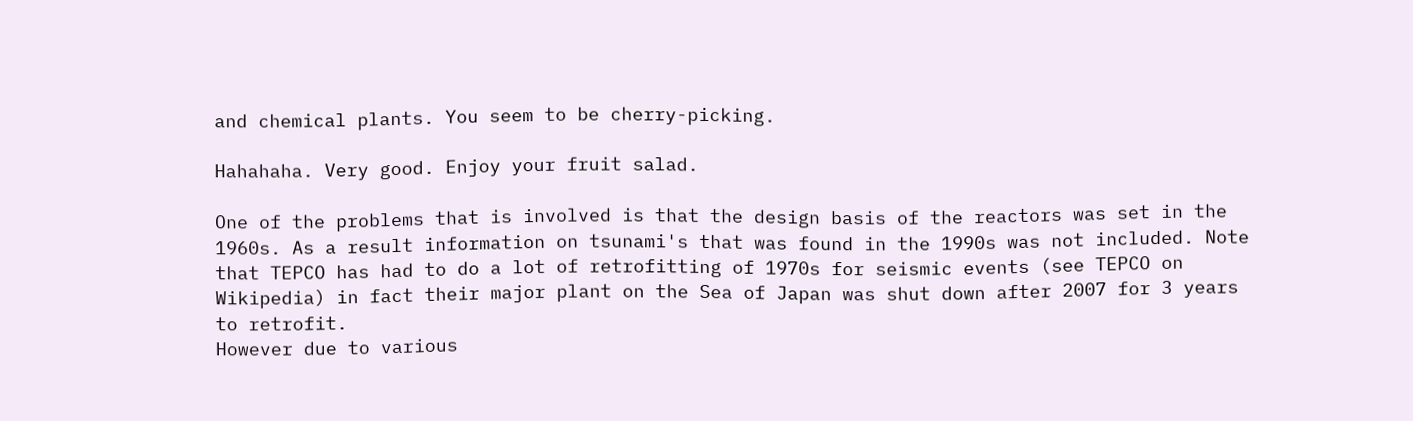and chemical plants. You seem to be cherry-picking.

Hahahaha. Very good. Enjoy your fruit salad.

One of the problems that is involved is that the design basis of the reactors was set in the 1960s. As a result information on tsunami's that was found in the 1990s was not included. Note that TEPCO has had to do a lot of retrofitting of 1970s for seismic events (see TEPCO on Wikipedia) in fact their major plant on the Sea of Japan was shut down after 2007 for 3 years to retrofit.
However due to various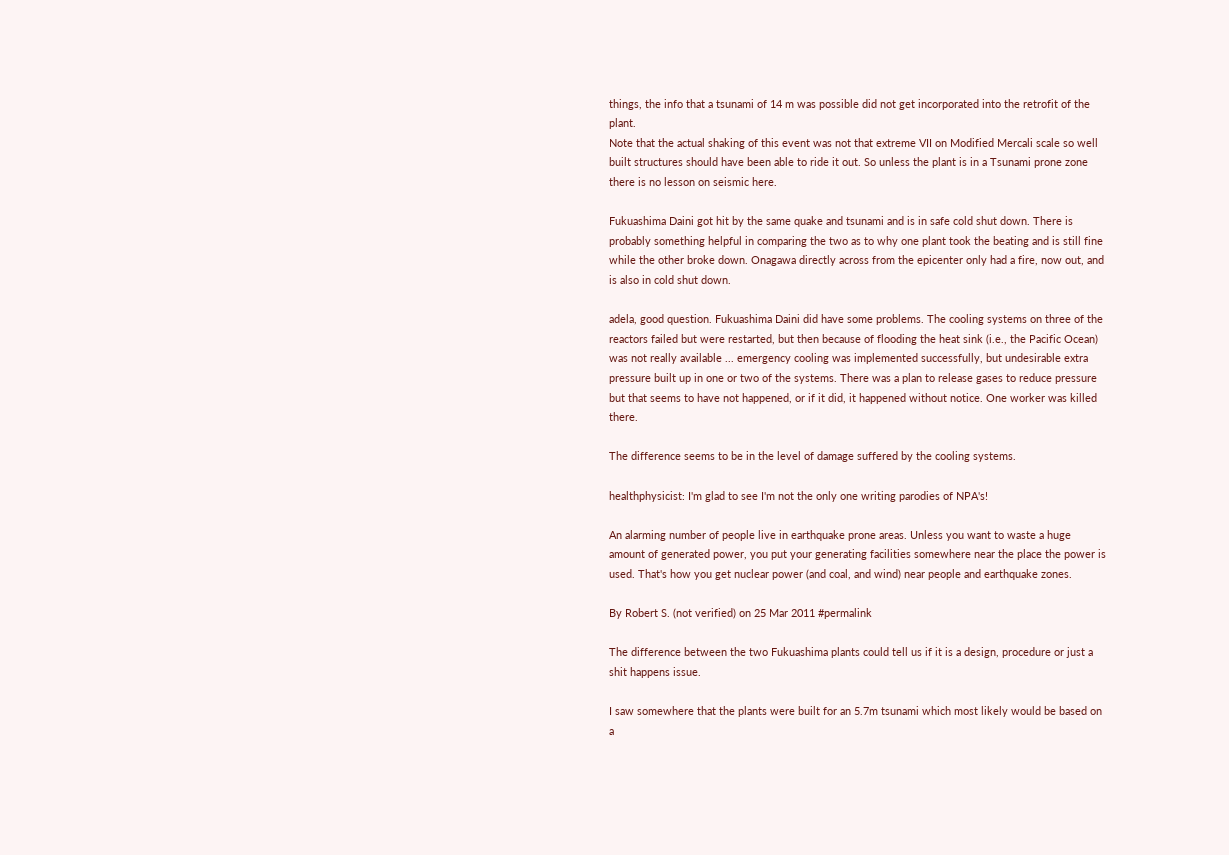things, the info that a tsunami of 14 m was possible did not get incorporated into the retrofit of the plant.
Note that the actual shaking of this event was not that extreme VII on Modified Mercali scale so well built structures should have been able to ride it out. So unless the plant is in a Tsunami prone zone there is no lesson on seismic here.

Fukuashima Daini got hit by the same quake and tsunami and is in safe cold shut down. There is probably something helpful in comparing the two as to why one plant took the beating and is still fine while the other broke down. Onagawa directly across from the epicenter only had a fire, now out, and is also in cold shut down.

adela, good question. Fukuashima Daini did have some problems. The cooling systems on three of the reactors failed but were restarted, but then because of flooding the heat sink (i.e., the Pacific Ocean) was not really available ... emergency cooling was implemented successfully, but undesirable extra pressure built up in one or two of the systems. There was a plan to release gases to reduce pressure but that seems to have not happened, or if it did, it happened without notice. One worker was killed there.

The difference seems to be in the level of damage suffered by the cooling systems.

healthphysicist: I'm glad to see I'm not the only one writing parodies of NPA's!

An alarming number of people live in earthquake prone areas. Unless you want to waste a huge amount of generated power, you put your generating facilities somewhere near the place the power is used. That's how you get nuclear power (and coal, and wind) near people and earthquake zones.

By Robert S. (not verified) on 25 Mar 2011 #permalink

The difference between the two Fukuashima plants could tell us if it is a design, procedure or just a shit happens issue.

I saw somewhere that the plants were built for an 5.7m tsunami which most likely would be based on a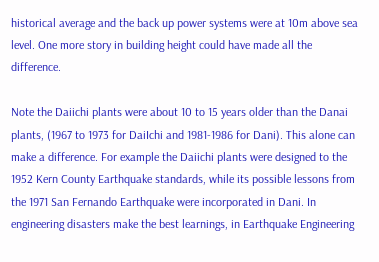historical average and the back up power systems were at 10m above sea level. One more story in building height could have made all the difference.

Note the Daiichi plants were about 10 to 15 years older than the Danai plants, (1967 to 1973 for DaiIchi and 1981-1986 for Dani). This alone can make a difference. For example the Daiichi plants were designed to the 1952 Kern County Earthquake standards, while its possible lessons from the 1971 San Fernando Earthquake were incorporated in Dani. In engineering disasters make the best learnings, in Earthquake Engineering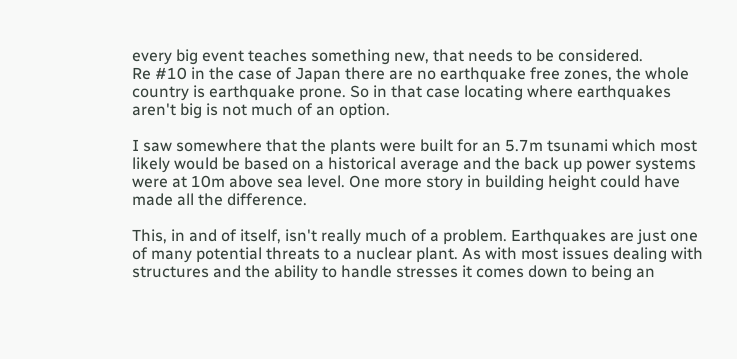every big event teaches something new, that needs to be considered.
Re #10 in the case of Japan there are no earthquake free zones, the whole country is earthquake prone. So in that case locating where earthquakes aren't big is not much of an option.

I saw somewhere that the plants were built for an 5.7m tsunami which most likely would be based on a historical average and the back up power systems were at 10m above sea level. One more story in building height could have made all the difference.

This, in and of itself, isn't really much of a problem. Earthquakes are just one of many potential threats to a nuclear plant. As with most issues dealing with structures and the ability to handle stresses it comes down to being an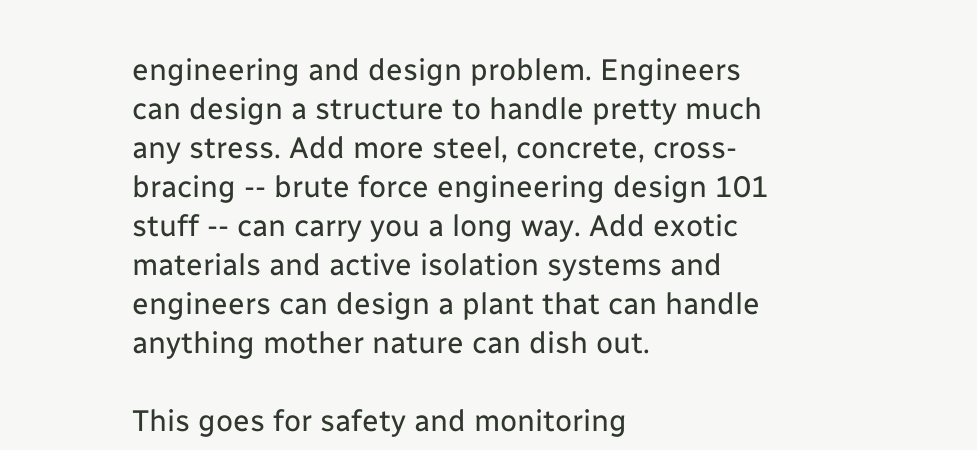engineering and design problem. Engineers can design a structure to handle pretty much any stress. Add more steel, concrete, cross-bracing -- brute force engineering design 101 stuff -- can carry you a long way. Add exotic materials and active isolation systems and engineers can design a plant that can handle anything mother nature can dish out.

This goes for safety and monitoring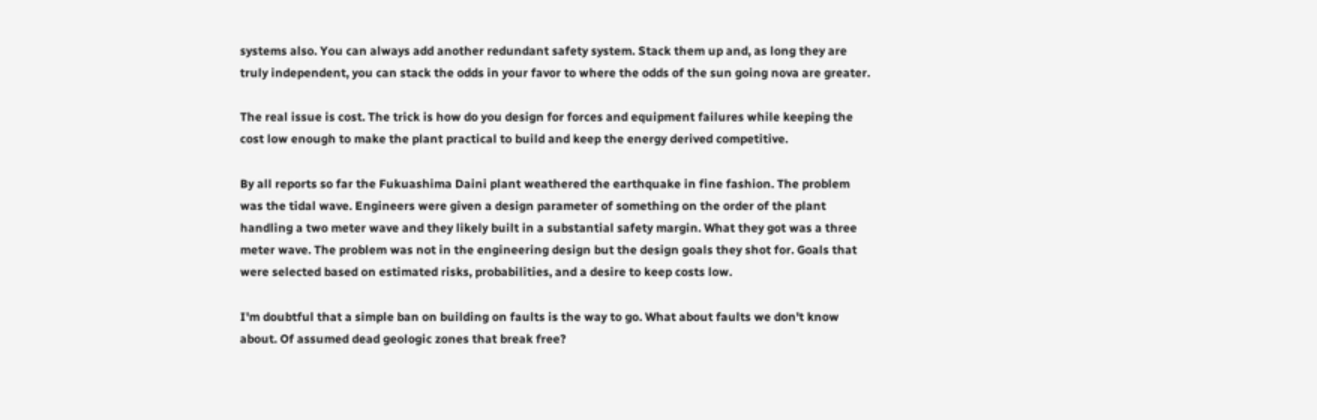systems also. You can always add another redundant safety system. Stack them up and, as long they are truly independent, you can stack the odds in your favor to where the odds of the sun going nova are greater.

The real issue is cost. The trick is how do you design for forces and equipment failures while keeping the cost low enough to make the plant practical to build and keep the energy derived competitive.

By all reports so far the Fukuashima Daini plant weathered the earthquake in fine fashion. The problem was the tidal wave. Engineers were given a design parameter of something on the order of the plant handling a two meter wave and they likely built in a substantial safety margin. What they got was a three meter wave. The problem was not in the engineering design but the design goals they shot for. Goals that were selected based on estimated risks, probabilities, and a desire to keep costs low.

I'm doubtful that a simple ban on building on faults is the way to go. What about faults we don't know about. Of assumed dead geologic zones that break free?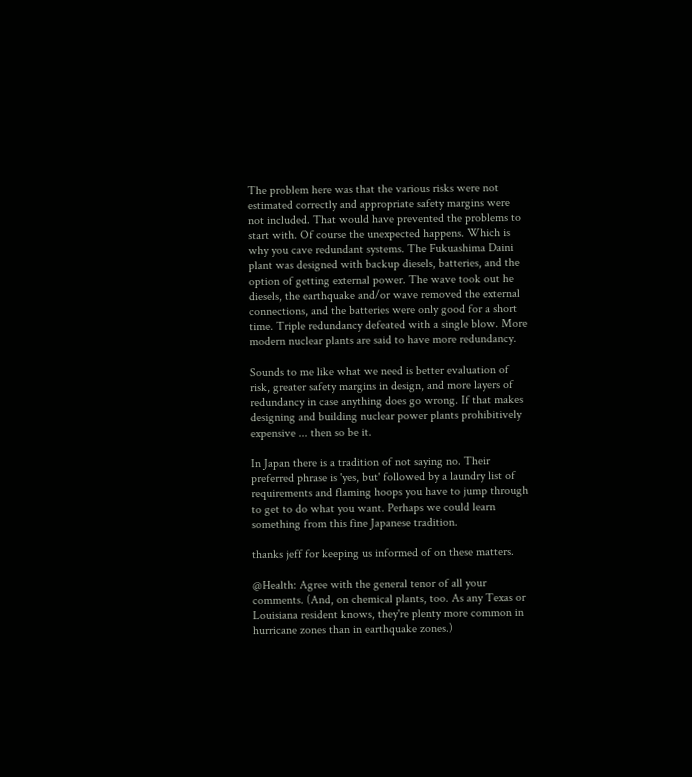The problem here was that the various risks were not estimated correctly and appropriate safety margins were not included. That would have prevented the problems to start with. Of course the unexpected happens. Which is why you cave redundant systems. The Fukuashima Daini plant was designed with backup diesels, batteries, and the option of getting external power. The wave took out he diesels, the earthquake and/or wave removed the external connections, and the batteries were only good for a short time. Triple redundancy defeated with a single blow. More modern nuclear plants are said to have more redundancy.

Sounds to me like what we need is better evaluation of risk, greater safety margins in design, and more layers of redundancy in case anything does go wrong. If that makes designing and building nuclear power plants prohibitively expensive ... then so be it.

In Japan there is a tradition of not saying no. Their preferred phrase is 'yes, but' followed by a laundry list of requirements and flaming hoops you have to jump through to get to do what you want. Perhaps we could learn something from this fine Japanese tradition.

thanks jeff for keeping us informed of on these matters.

@Health: Agree with the general tenor of all your comments. (And, on chemical plants, too. As any Texas or Louisiana resident knows, they're plenty more common in hurricane zones than in earthquake zones.)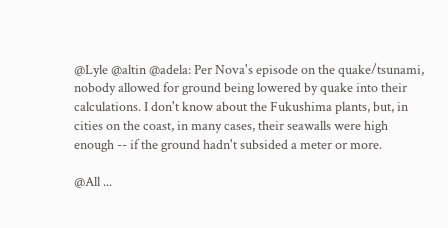@Lyle @altin @adela: Per Nova's episode on the quake/tsunami, nobody allowed for ground being lowered by quake into their calculations. I don't know about the Fukushima plants, but, in cities on the coast, in many cases, their seawalls were high enough -- if the ground hadn't subsided a meter or more.

@All ...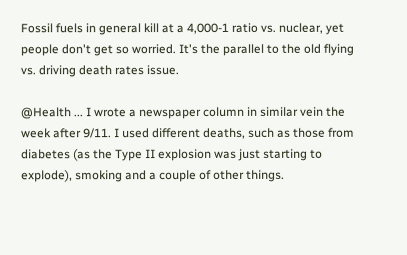Fossil fuels in general kill at a 4,000-1 ratio vs. nuclear, yet people don't get so worried. It's the parallel to the old flying vs. driving death rates issue.

@Health ... I wrote a newspaper column in similar vein the week after 9/11. I used different deaths, such as those from diabetes (as the Type II explosion was just starting to explode), smoking and a couple of other things.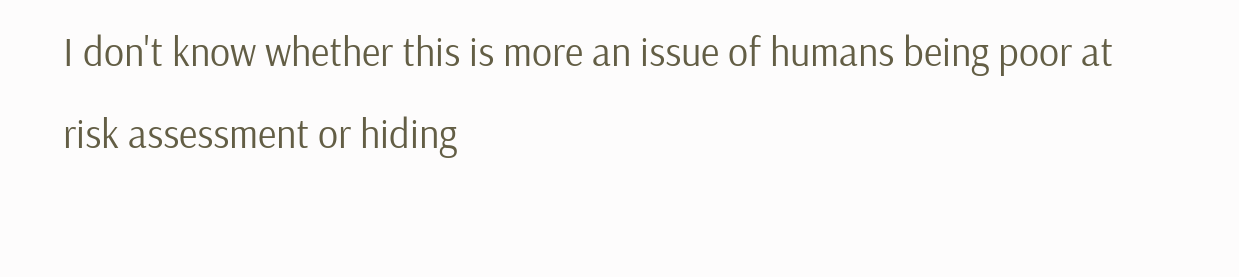I don't know whether this is more an issue of humans being poor at risk assessment or hiding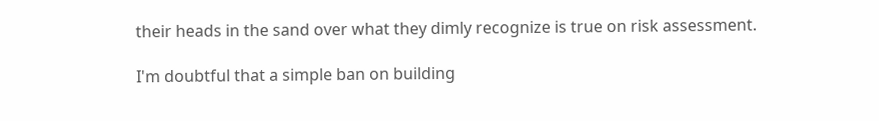their heads in the sand over what they dimly recognize is true on risk assessment.

I'm doubtful that a simple ban on building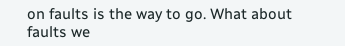on faults is the way to go. What about faults we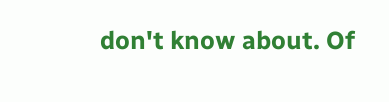don't know about. Of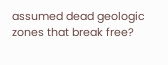assumed dead geologic zones that break free?